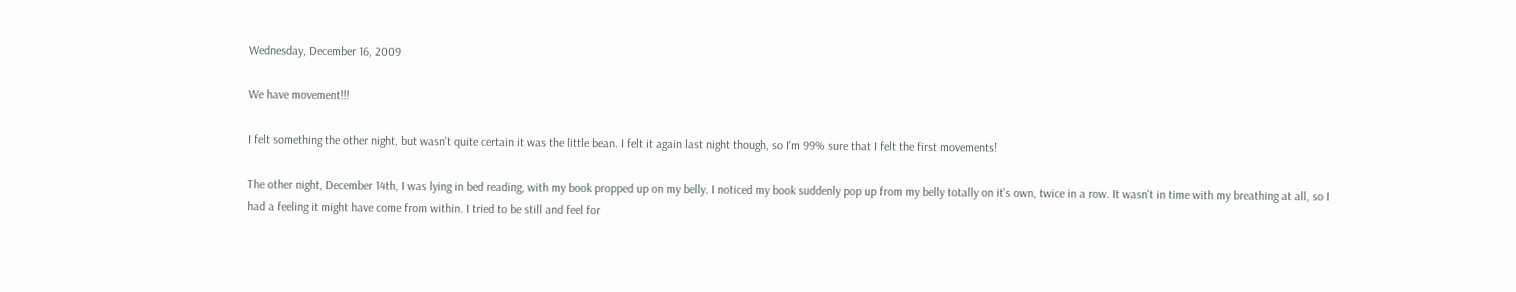Wednesday, December 16, 2009

We have movement!!!

I felt something the other night, but wasn't quite certain it was the little bean. I felt it again last night though, so I'm 99% sure that I felt the first movements!

The other night, December 14th, I was lying in bed reading, with my book propped up on my belly. I noticed my book suddenly pop up from my belly totally on it's own, twice in a row. It wasn't in time with my breathing at all, so I had a feeling it might have come from within. I tried to be still and feel for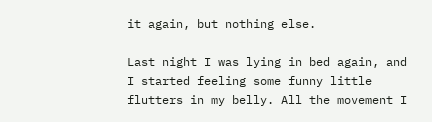it again, but nothing else.

Last night I was lying in bed again, and I started feeling some funny little flutters in my belly. All the movement I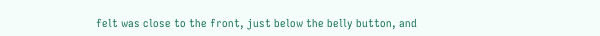felt was close to the front, just below the belly button, and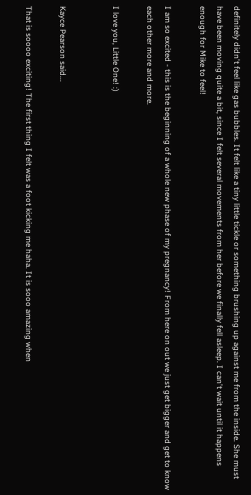definitely didn't feel like gas bubbles. It felt like a tiny little tickle or something brushing up against me from the inside. She must have been moving quite a bit, since I felt several movements from her before we finally fell asleep. I can't wait until it happens enough for Mike to feel!

I am so excited - this is the beginning of a whole new phase of my pregnancy! From here on out we just get bigger and get to know each other more and more.

I love you, Little One! :)


Kayce Pearson said...

That is soooo exciting! The first thing I felt was a foot kicking me haha. It is sooo amazing when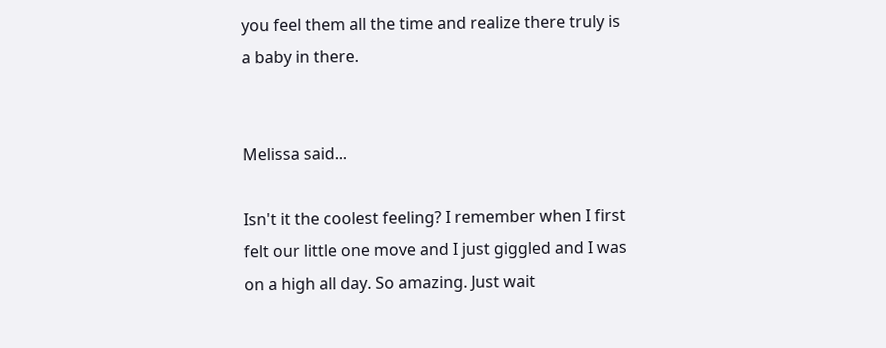you feel them all the time and realize there truly is a baby in there.


Melissa said...

Isn't it the coolest feeling? I remember when I first felt our little one move and I just giggled and I was on a high all day. So amazing. Just wait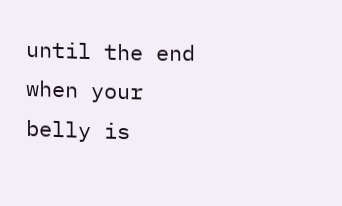until the end when your belly is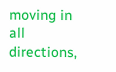moving in all directions,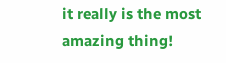it really is the most amazing thing!